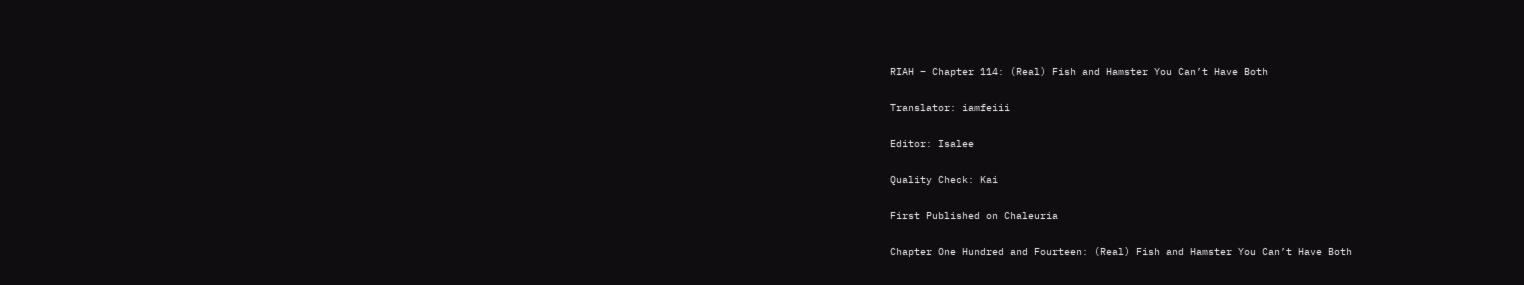RIAH – Chapter 114: (Real) Fish and Hamster You Can’t Have Both

Translator: iamfeiii

Editor: Isalee

Quality Check: Kai

First Published on Chaleuria

Chapter One Hundred and Fourteen: (Real) Fish and Hamster You Can’t Have Both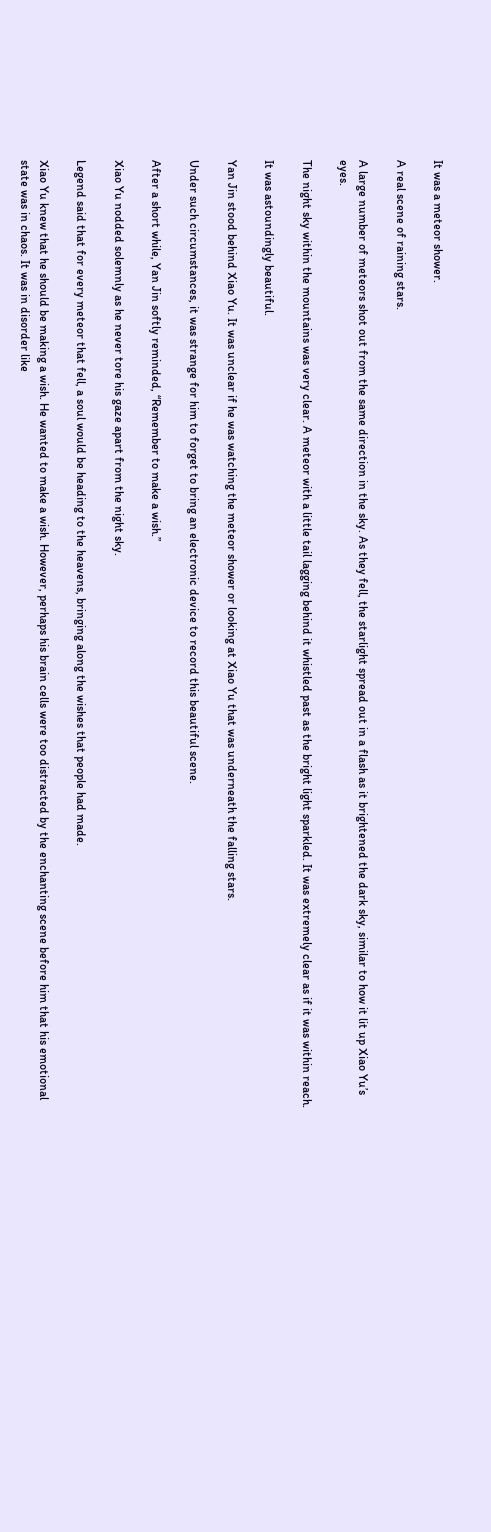It was a meteor shower.

A real scene of raining stars.

A large number of meteors shot out from the same direction in the sky. As they fell, the starlight spread out in a flash as it brightened the dark sky, similar to how it lit up Xiao Yu’s eyes.

The night sky within the mountains was very clear. A meteor with a little tail lagging behind it whistled past as the bright light sparkled. It was extremely clear as if it was within reach.

It was astoundingly beautiful.

Yan Jin stood behind Xiao Yu. It was unclear if he was watching the meteor shower or looking at Xiao Yu that was underneath the falling stars.

Under such circumstances, it was strange for him to forget to bring an electronic device to record this beautiful scene.

After a short while, Yan Jin softly reminded, “Remember to make a wish.”

Xiao Yu nodded solemnly as he never tore his gaze apart from the night sky.

Legend said that for every meteor that fell, a soul would be heading to the heavens, bringing along the wishes that people had made.

Xiao Yu knew that he should be making a wish. He wanted to make a wish. However, perhaps his brain cells were too distracted by the enchanting scene before him that his emotional state was in chaos. It was in disorder like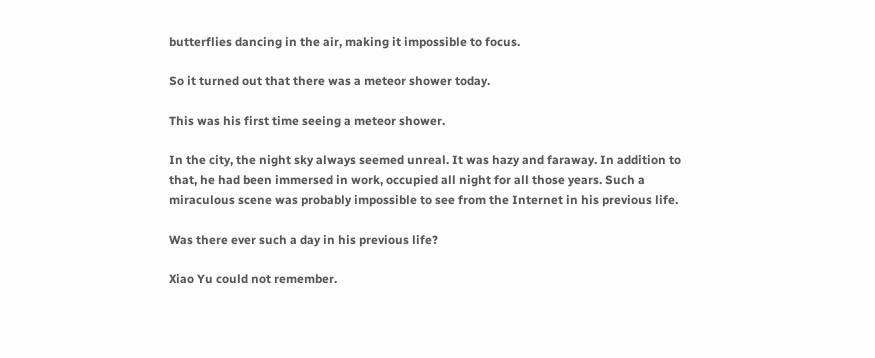butterflies dancing in the air, making it impossible to focus.

So it turned out that there was a meteor shower today.

This was his first time seeing a meteor shower.

In the city, the night sky always seemed unreal. It was hazy and faraway. In addition to that, he had been immersed in work, occupied all night for all those years. Such a miraculous scene was probably impossible to see from the Internet in his previous life.

Was there ever such a day in his previous life?

Xiao Yu could not remember.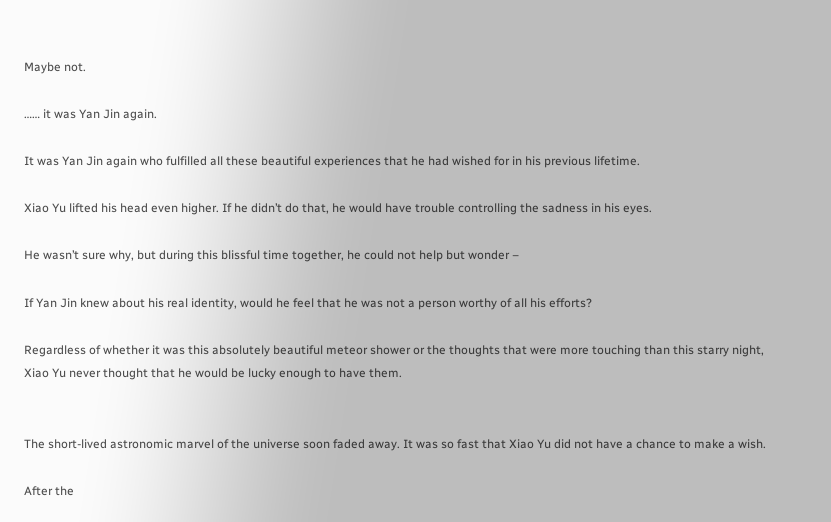Maybe not.

…… it was Yan Jin again.

It was Yan Jin again who fulfilled all these beautiful experiences that he had wished for in his previous lifetime.

Xiao Yu lifted his head even higher. If he didn’t do that, he would have trouble controlling the sadness in his eyes.

He wasn’t sure why, but during this blissful time together, he could not help but wonder –

If Yan Jin knew about his real identity, would he feel that he was not a person worthy of all his efforts?

Regardless of whether it was this absolutely beautiful meteor shower or the thoughts that were more touching than this starry night, Xiao Yu never thought that he would be lucky enough to have them.


The short-lived astronomic marvel of the universe soon faded away. It was so fast that Xiao Yu did not have a chance to make a wish.

After the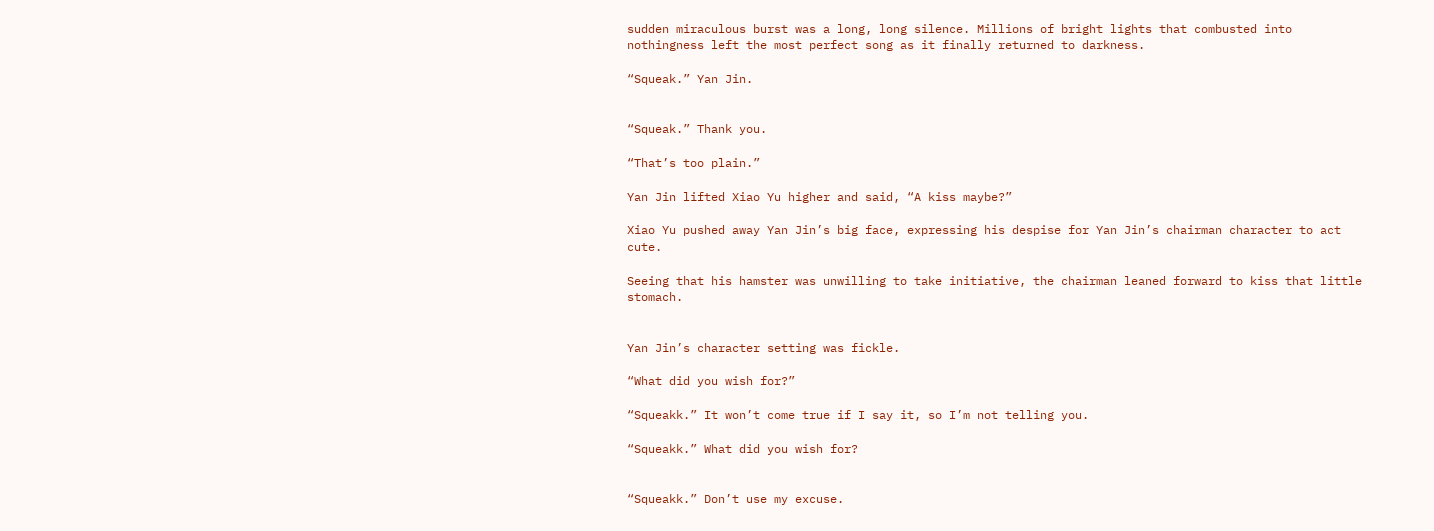sudden miraculous burst was a long, long silence. Millions of bright lights that combusted into nothingness left the most perfect song as it finally returned to darkness.

“Squeak.” Yan Jin.


“Squeak.” Thank you.

“That’s too plain.”

Yan Jin lifted Xiao Yu higher and said, “A kiss maybe?”

Xiao Yu pushed away Yan Jin’s big face, expressing his despise for Yan Jin’s chairman character to act cute.

Seeing that his hamster was unwilling to take initiative, the chairman leaned forward to kiss that little stomach.


Yan Jin’s character setting was fickle.

“What did you wish for?”

“Squeakk.” It won’t come true if I say it, so I’m not telling you.

“Squeakk.” What did you wish for?


“Squeakk.” Don’t use my excuse.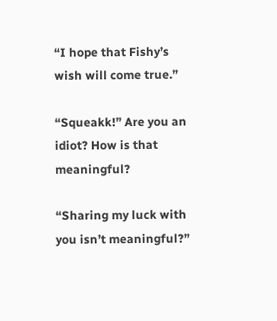“I hope that Fishy’s wish will come true.”

“Squeakk!” Are you an idiot? How is that meaningful?

“Sharing my luck with you isn’t meaningful?”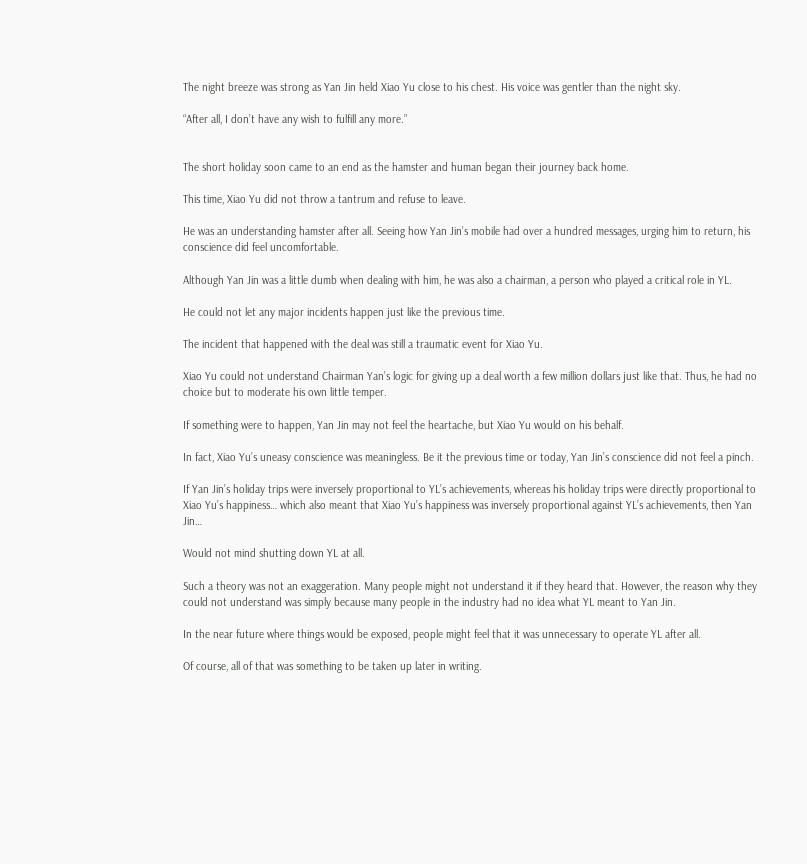The night breeze was strong as Yan Jin held Xiao Yu close to his chest. His voice was gentler than the night sky.

“After all, I don’t have any wish to fulfill any more.”


The short holiday soon came to an end as the hamster and human began their journey back home.

This time, Xiao Yu did not throw a tantrum and refuse to leave.

He was an understanding hamster after all. Seeing how Yan Jin’s mobile had over a hundred messages, urging him to return, his conscience did feel uncomfortable.

Although Yan Jin was a little dumb when dealing with him, he was also a chairman, a person who played a critical role in YL.

He could not let any major incidents happen just like the previous time.

The incident that happened with the deal was still a traumatic event for Xiao Yu.

Xiao Yu could not understand Chairman Yan’s logic for giving up a deal worth a few million dollars just like that. Thus, he had no choice but to moderate his own little temper.

If something were to happen, Yan Jin may not feel the heartache, but Xiao Yu would on his behalf.

In fact, Xiao Yu’s uneasy conscience was meaningless. Be it the previous time or today, Yan Jin’s conscience did not feel a pinch.

If Yan Jin’s holiday trips were inversely proportional to YL’s achievements, whereas his holiday trips were directly proportional to Xiao Yu’s happiness… which also meant that Xiao Yu’s happiness was inversely proportional against YL’s achievements, then Yan Jin…

Would not mind shutting down YL at all.

Such a theory was not an exaggeration. Many people might not understand it if they heard that. However, the reason why they could not understand was simply because many people in the industry had no idea what YL meant to Yan Jin.

In the near future where things would be exposed, people might feel that it was unnecessary to operate YL after all.

Of course, all of that was something to be taken up later in writing.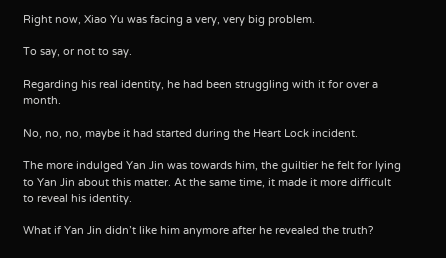Right now, Xiao Yu was facing a very, very big problem.

To say, or not to say.

Regarding his real identity, he had been struggling with it for over a month.

No, no, no, maybe it had started during the Heart Lock incident.

The more indulged Yan Jin was towards him, the guiltier he felt for lying to Yan Jin about this matter. At the same time, it made it more difficult to reveal his identity.

What if Yan Jin didn’t like him anymore after he revealed the truth?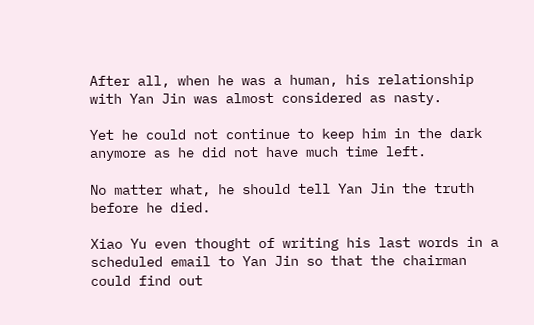After all, when he was a human, his relationship with Yan Jin was almost considered as nasty.

Yet he could not continue to keep him in the dark anymore as he did not have much time left.

No matter what, he should tell Yan Jin the truth before he died.

Xiao Yu even thought of writing his last words in a scheduled email to Yan Jin so that the chairman could find out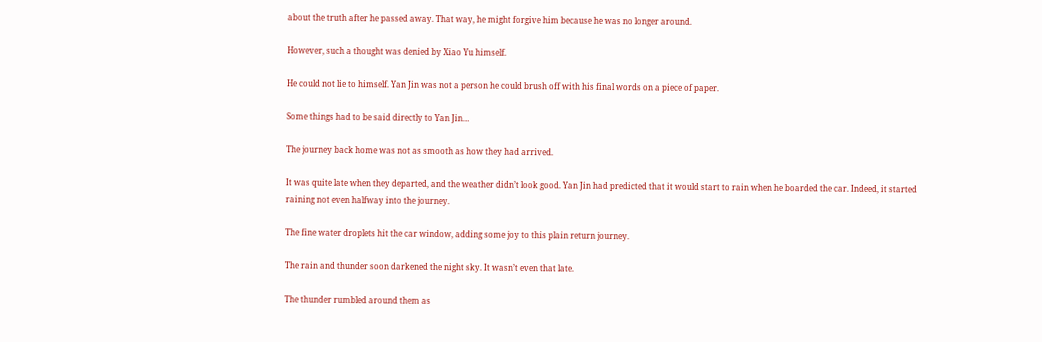about the truth after he passed away. That way, he might forgive him because he was no longer around.

However, such a thought was denied by Xiao Yu himself.

He could not lie to himself. Yan Jin was not a person he could brush off with his final words on a piece of paper.

Some things had to be said directly to Yan Jin…

The journey back home was not as smooth as how they had arrived.

It was quite late when they departed, and the weather didn’t look good. Yan Jin had predicted that it would start to rain when he boarded the car. Indeed, it started raining not even halfway into the journey.

The fine water droplets hit the car window, adding some joy to this plain return journey.

The rain and thunder soon darkened the night sky. It wasn’t even that late.

The thunder rumbled around them as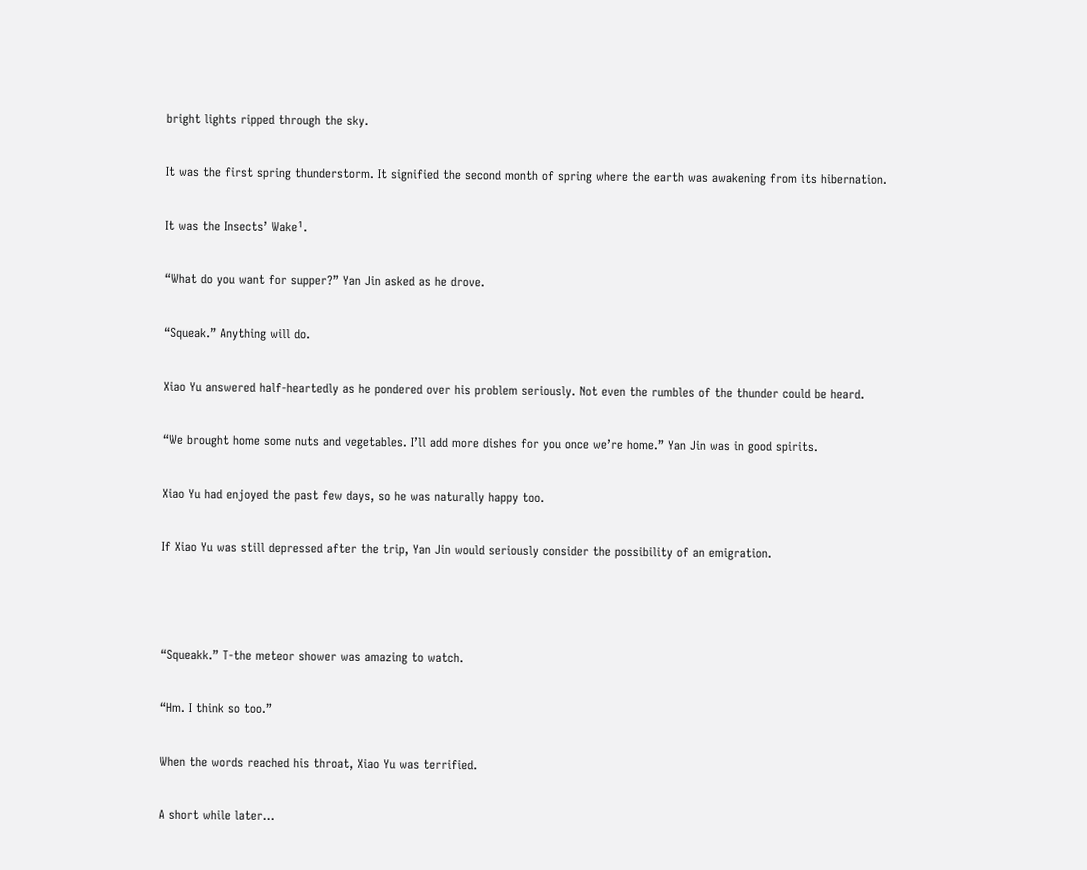bright lights ripped through the sky.

It was the first spring thunderstorm. It signified the second month of spring where the earth was awakening from its hibernation.

It was the Insects’ Wake¹.

“What do you want for supper?” Yan Jin asked as he drove.

“Squeak.” Anything will do.

Xiao Yu answered half-heartedly as he pondered over his problem seriously. Not even the rumbles of the thunder could be heard.

“We brought home some nuts and vegetables. I’ll add more dishes for you once we’re home.” Yan Jin was in good spirits.

Xiao Yu had enjoyed the past few days, so he was naturally happy too.

If Xiao Yu was still depressed after the trip, Yan Jin would seriously consider the possibility of an emigration.



“Squeakk.” T-the meteor shower was amazing to watch.

“Hm. I think so too.”

When the words reached his throat, Xiao Yu was terrified.

A short while later…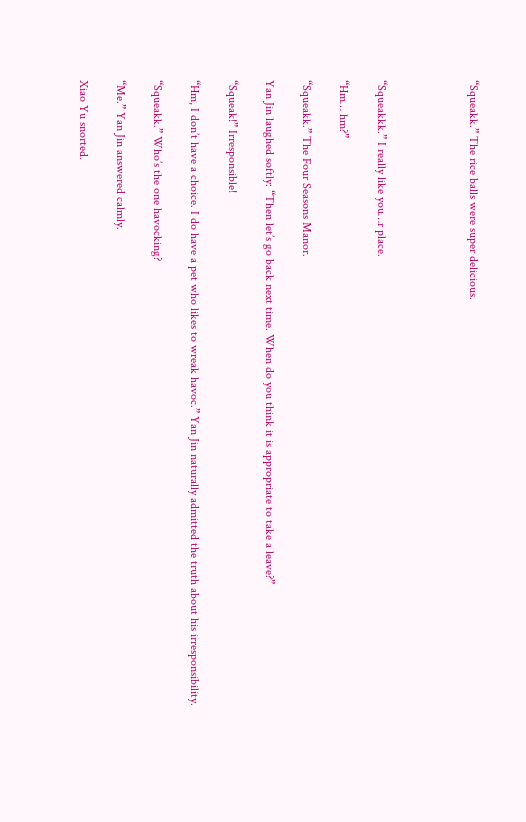“Squeakk.” The rice balls were super delicious.




“Squeakkk.” I really like you…r place.

“Hm… hm?”

“Squeakk.” The Four Seasons Manor.

Yan Jin laughed softly: “Then let’s go back next time. When do you think it is appropriate to take a leave?”

“Squeak!” Irresponsible!

“Hm, I don’t have a choice. I do have a pet who likes to wreak havoc.” Yan Jin naturally admitted the truth about his irresponsibility.

“Squeakk.” Who’s the one havocking?

“Me.” Yan Jin answered calmly.

Xiao Yu snorted.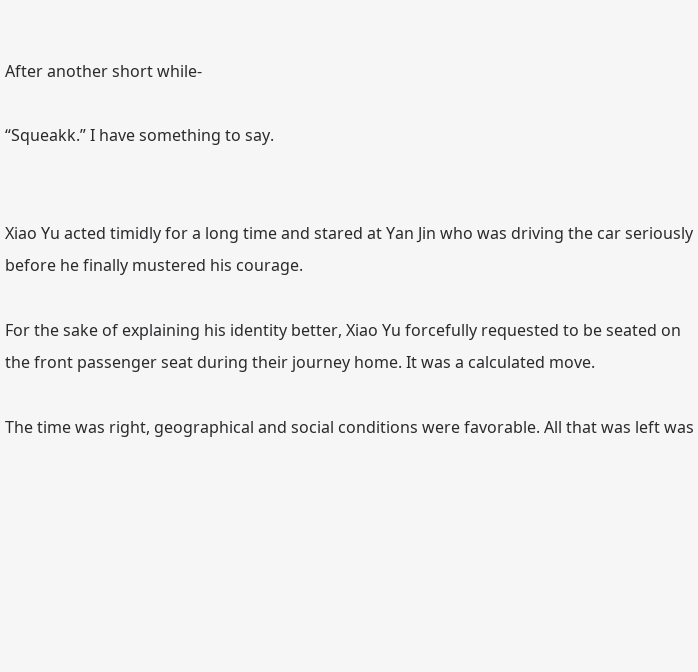After another short while-

“Squeakk.” I have something to say.


Xiao Yu acted timidly for a long time and stared at Yan Jin who was driving the car seriously before he finally mustered his courage.

For the sake of explaining his identity better, Xiao Yu forcefully requested to be seated on the front passenger seat during their journey home. It was a calculated move.

The time was right, geographical and social conditions were favorable. All that was left was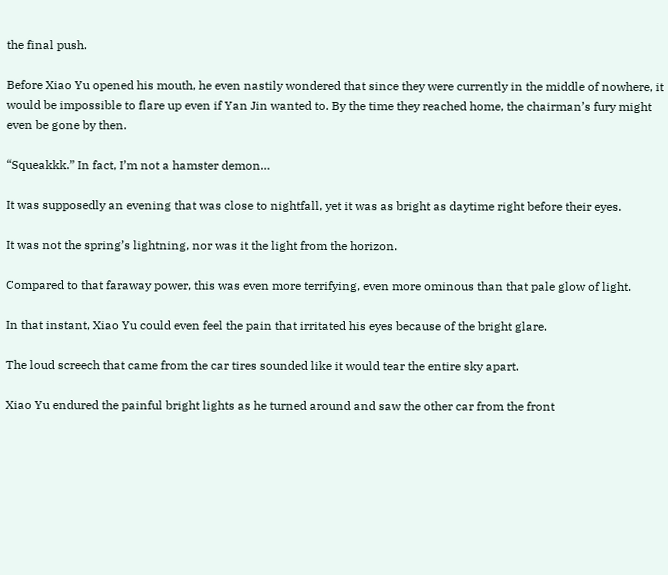the final push.

Before Xiao Yu opened his mouth, he even nastily wondered that since they were currently in the middle of nowhere, it would be impossible to flare up even if Yan Jin wanted to. By the time they reached home, the chairman’s fury might even be gone by then.

“Squeakkk.” In fact, I’m not a hamster demon…

It was supposedly an evening that was close to nightfall, yet it was as bright as daytime right before their eyes.

It was not the spring’s lightning, nor was it the light from the horizon.

Compared to that faraway power, this was even more terrifying, even more ominous than that pale glow of light.

In that instant, Xiao Yu could even feel the pain that irritated his eyes because of the bright glare.

The loud screech that came from the car tires sounded like it would tear the entire sky apart.

Xiao Yu endured the painful bright lights as he turned around and saw the other car from the front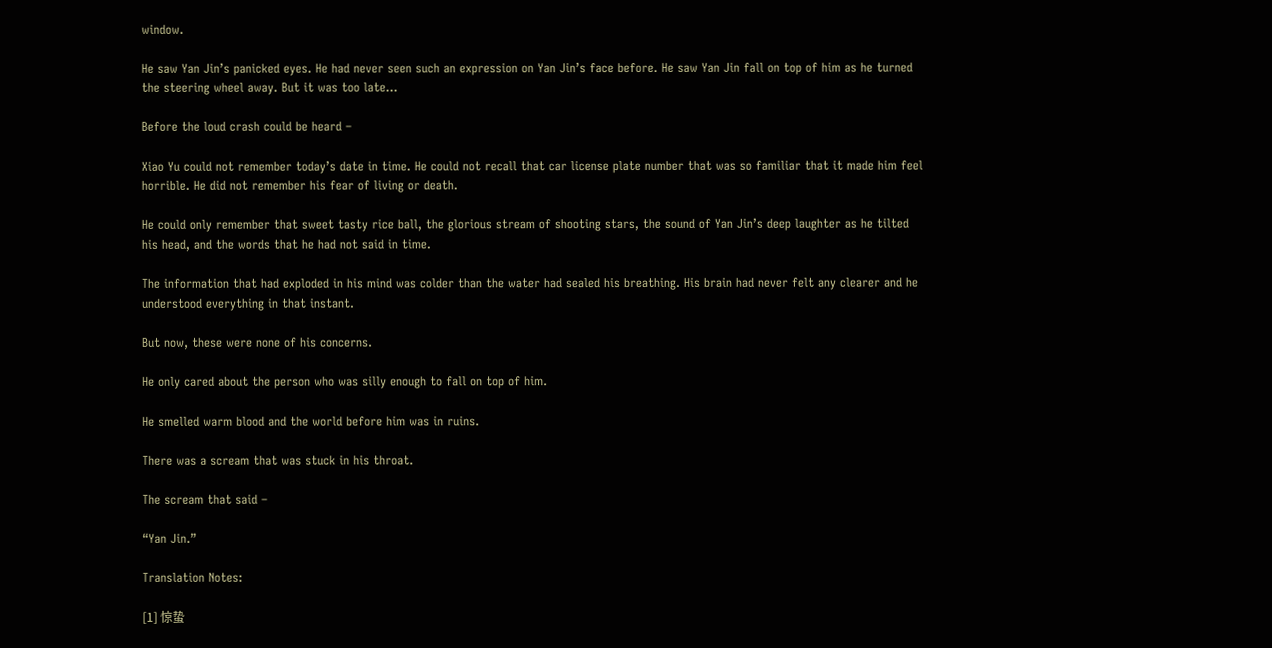window.

He saw Yan Jin’s panicked eyes. He had never seen such an expression on Yan Jin’s face before. He saw Yan Jin fall on top of him as he turned the steering wheel away. But it was too late…

Before the loud crash could be heard –

Xiao Yu could not remember today’s date in time. He could not recall that car license plate number that was so familiar that it made him feel horrible. He did not remember his fear of living or death.

He could only remember that sweet tasty rice ball, the glorious stream of shooting stars, the sound of Yan Jin’s deep laughter as he tilted his head, and the words that he had not said in time.

The information that had exploded in his mind was colder than the water had sealed his breathing. His brain had never felt any clearer and he understood everything in that instant.

But now, these were none of his concerns.

He only cared about the person who was silly enough to fall on top of him.

He smelled warm blood and the world before him was in ruins.

There was a scream that was stuck in his throat.

The scream that said –

“Yan Jin.”

Translation Notes:

[1] 惊蛰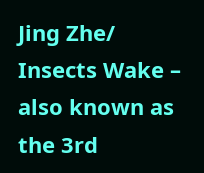Jing Zhe/ Insects Wake – also known as the 3rd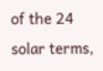of the 24 solar terms,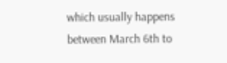which usually happens between March 6th to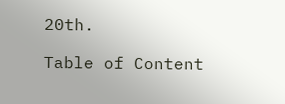20th.

Table of Content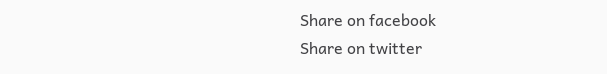Share on facebook
Share on twitter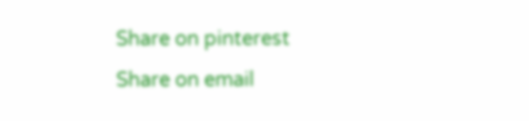Share on pinterest
Share on email